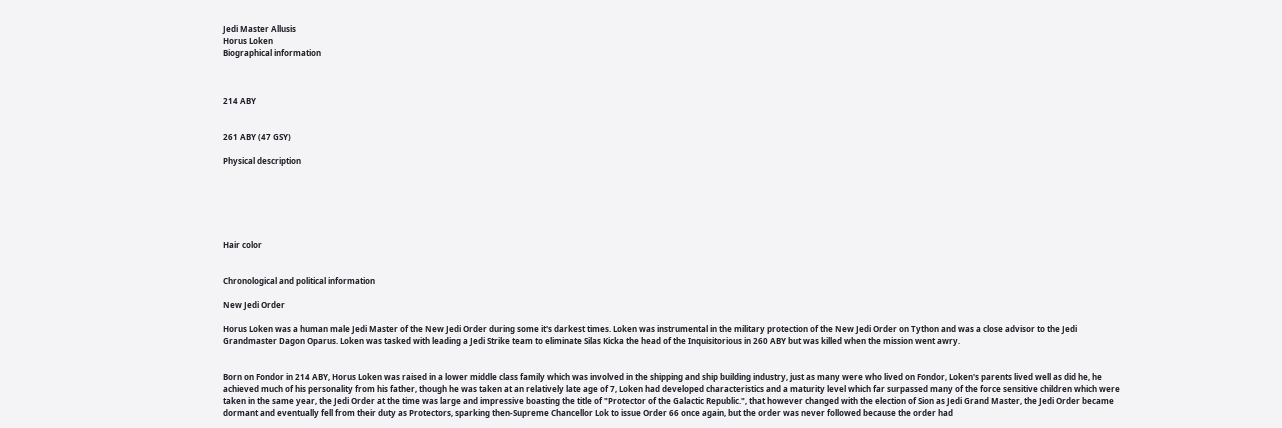Jedi Master Allusis
Horus Loken
Biographical information



214 ABY


261 ABY (47 GSY)

Physical description






Hair color


Chronological and political information

New Jedi Order

Horus Loken was a human male Jedi Master of the New Jedi Order during some it's darkest times. Loken was instrumental in the military protection of the New Jedi Order on Tython and was a close advisor to the Jedi Grandmaster Dagon Oparus. Loken was tasked with leading a Jedi Strike team to eliminate Silas Kicka the head of the Inquisitorious in 260 ABY but was killed when the mission went awry.


Born on Fondor in 214 ABY, Horus Loken was raised in a lower middle class family which was involved in the shipping and ship building industry, just as many were who lived on Fondor, Loken's parents lived well as did he, he achieved much of his personality from his father, though he was taken at an relatively late age of 7, Loken had developed characteristics and a maturity level which far surpassed many of the force sensitive children which were taken in the same year, the Jedi Order at the time was large and impressive boasting the title of "Protector of the Galactic Republic.", that however changed with the election of Sion as Jedi Grand Master, the Jedi Order became dormant and eventually fell from their duty as Protectors, sparking then-Supreme Chancellor Lok to issue Order 66 once again, but the order was never followed because the order had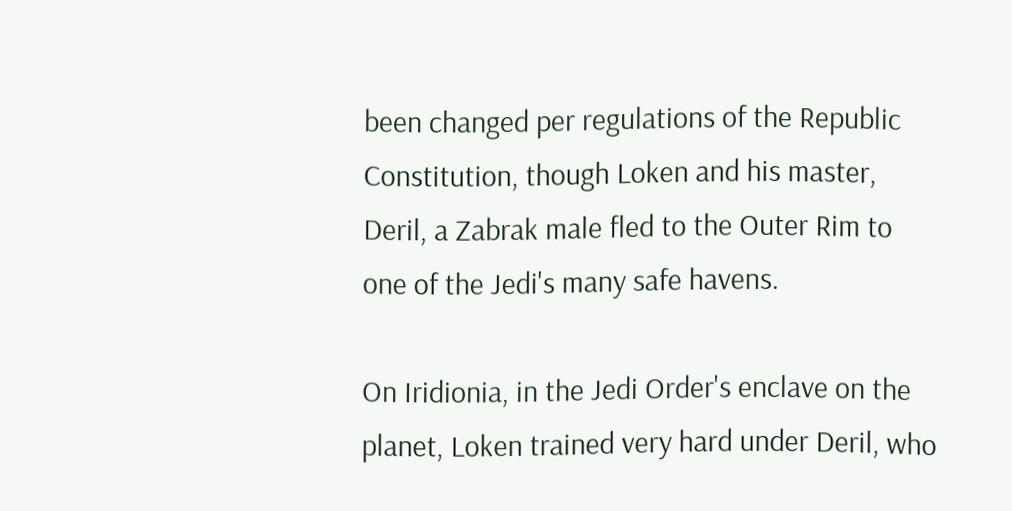been changed per regulations of the Republic Constitution, though Loken and his master, Deril, a Zabrak male fled to the Outer Rim to one of the Jedi's many safe havens.

On Iridionia, in the Jedi Order's enclave on the planet, Loken trained very hard under Deril, who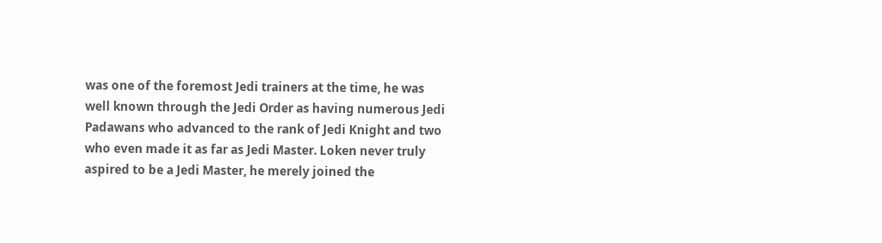was one of the foremost Jedi trainers at the time, he was well known through the Jedi Order as having numerous Jedi Padawans who advanced to the rank of Jedi Knight and two who even made it as far as Jedi Master. Loken never truly aspired to be a Jedi Master, he merely joined the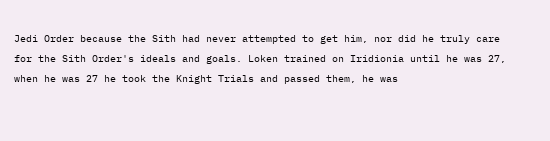Jedi Order because the Sith had never attempted to get him, nor did he truly care for the Sith Order's ideals and goals. Loken trained on Iridionia until he was 27, when he was 27 he took the Knight Trials and passed them, he was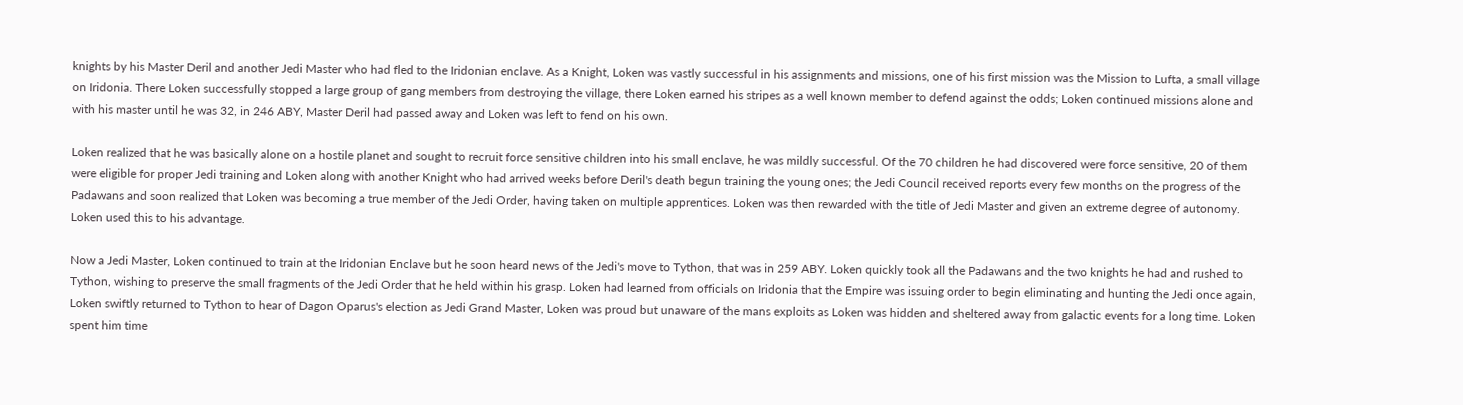knights by his Master Deril and another Jedi Master who had fled to the Iridonian enclave. As a Knight, Loken was vastly successful in his assignments and missions, one of his first mission was the Mission to Lufta, a small village on Iridonia. There Loken successfully stopped a large group of gang members from destroying the village, there Loken earned his stripes as a well known member to defend against the odds; Loken continued missions alone and with his master until he was 32, in 246 ABY, Master Deril had passed away and Loken was left to fend on his own.

Loken realized that he was basically alone on a hostile planet and sought to recruit force sensitive children into his small enclave, he was mildly successful. Of the 70 children he had discovered were force sensitive, 20 of them were eligible for proper Jedi training and Loken along with another Knight who had arrived weeks before Deril's death begun training the young ones; the Jedi Council received reports every few months on the progress of the Padawans and soon realized that Loken was becoming a true member of the Jedi Order, having taken on multiple apprentices. Loken was then rewarded with the title of Jedi Master and given an extreme degree of autonomy. Loken used this to his advantage.

Now a Jedi Master, Loken continued to train at the Iridonian Enclave but he soon heard news of the Jedi's move to Tython, that was in 259 ABY. Loken quickly took all the Padawans and the two knights he had and rushed to Tython, wishing to preserve the small fragments of the Jedi Order that he held within his grasp. Loken had learned from officials on Iridonia that the Empire was issuing order to begin eliminating and hunting the Jedi once again, Loken swiftly returned to Tython to hear of Dagon Oparus's election as Jedi Grand Master, Loken was proud but unaware of the mans exploits as Loken was hidden and sheltered away from galactic events for a long time. Loken spent him time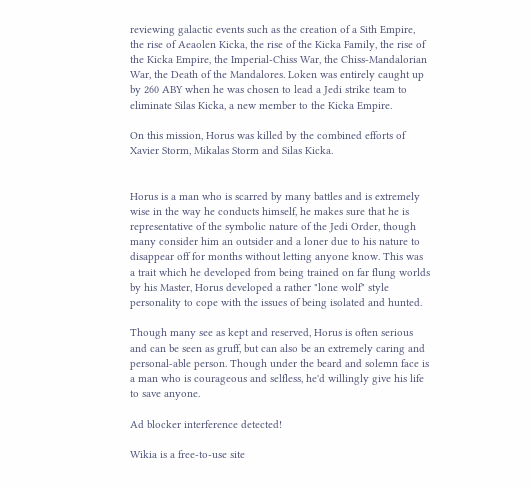reviewing galactic events such as the creation of a Sith Empire, the rise of Aeaolen Kicka, the rise of the Kicka Family, the rise of the Kicka Empire, the Imperial-Chiss War, the Chiss-Mandalorian War, the Death of the Mandalores. Loken was entirely caught up by 260 ABY when he was chosen to lead a Jedi strike team to eliminate Silas Kicka, a new member to the Kicka Empire.

On this mission, Horus was killed by the combined efforts of Xavier Storm, Mikalas Storm and Silas Kicka.


Horus is a man who is scarred by many battles and is extremely wise in the way he conducts himself, he makes sure that he is representative of the symbolic nature of the Jedi Order, though many consider him an outsider and a loner due to his nature to disappear off for months without letting anyone know. This was a trait which he developed from being trained on far flung worlds by his Master, Horus developed a rather "lone wolf" style personality to cope with the issues of being isolated and hunted.

Though many see as kept and reserved, Horus is often serious and can be seen as gruff, but can also be an extremely caring and personal-able person. Though under the beard and solemn face is a man who is courageous and selfless, he'd willingly give his life to save anyone.

Ad blocker interference detected!

Wikia is a free-to-use site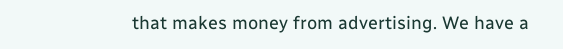that makes money from advertising. We have a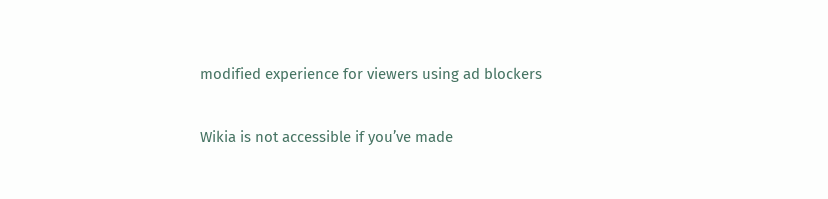modified experience for viewers using ad blockers

Wikia is not accessible if you’ve made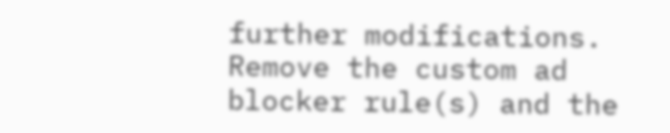further modifications. Remove the custom ad blocker rule(s) and the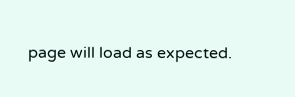page will load as expected.